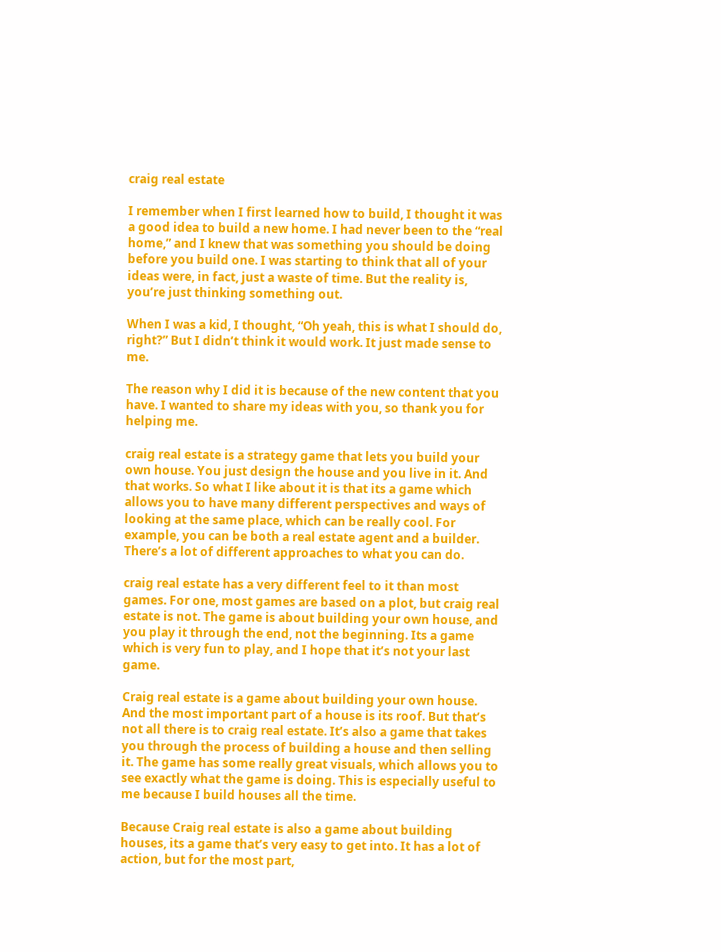craig real estate

I remember when I first learned how to build, I thought it was a good idea to build a new home. I had never been to the “real home,” and I knew that was something you should be doing before you build one. I was starting to think that all of your ideas were, in fact, just a waste of time. But the reality is, you’re just thinking something out.

When I was a kid, I thought, “Oh yeah, this is what I should do, right?” But I didn’t think it would work. It just made sense to me.

The reason why I did it is because of the new content that you have. I wanted to share my ideas with you, so thank you for helping me.

craig real estate is a strategy game that lets you build your own house. You just design the house and you live in it. And that works. So what I like about it is that its a game which allows you to have many different perspectives and ways of looking at the same place, which can be really cool. For example, you can be both a real estate agent and a builder. There’s a lot of different approaches to what you can do.

craig real estate has a very different feel to it than most games. For one, most games are based on a plot, but craig real estate is not. The game is about building your own house, and you play it through the end, not the beginning. Its a game which is very fun to play, and I hope that it’s not your last game.

Craig real estate is a game about building your own house. And the most important part of a house is its roof. But that’s not all there is to craig real estate. It’s also a game that takes you through the process of building a house and then selling it. The game has some really great visuals, which allows you to see exactly what the game is doing. This is especially useful to me because I build houses all the time.

Because Craig real estate is also a game about building houses, its a game that’s very easy to get into. It has a lot of action, but for the most part,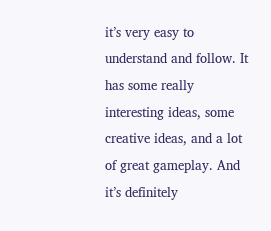it’s very easy to understand and follow. It has some really interesting ideas, some creative ideas, and a lot of great gameplay. And it’s definitely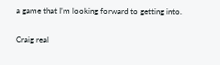a game that I’m looking forward to getting into.

Craig real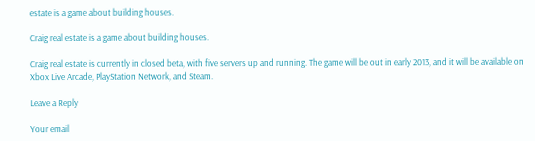estate is a game about building houses.

Craig real estate is a game about building houses.

Craig real estate is currently in closed beta, with five servers up and running. The game will be out in early 2013, and it will be available on Xbox Live Arcade, PlayStation Network, and Steam.

Leave a Reply

Your email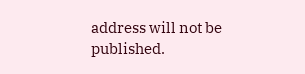address will not be published.